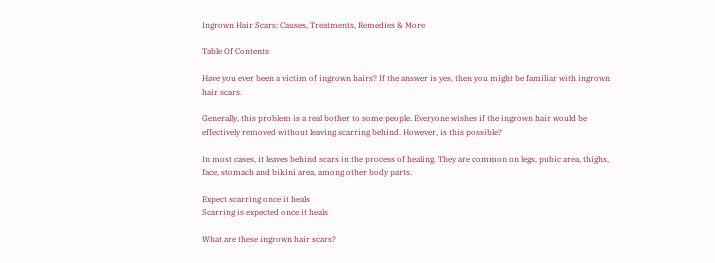Ingrown Hair Scars: Causes, Treatments, Remedies & More

Table Of Contents

Have you ever been a victim of ingrown hairs? If the answer is yes, then you might be familiar with ingrown hair scars.

Generally, this problem is a real bother to some people. Everyone wishes if the ingrown hair would be effectively removed without leaving scarring behind. However, is this possible?

In most cases, it leaves behind scars in the process of healing. They are common on legs, pubic area, thighs, face, stomach and bikini area, among other body parts.

Expect scarring once it heals
Scarring is expected once it heals

What are these ingrown hair scars?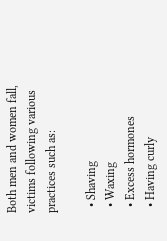Both men and women fall, victims following various practices such as:

  • Shaving
  • Waxing
  • Excess hormones
  • Having curly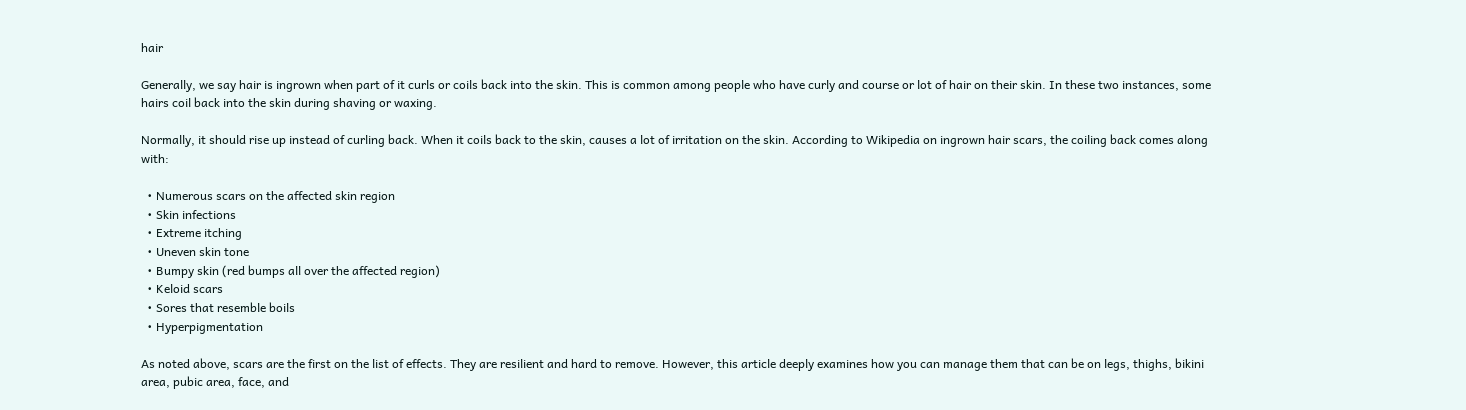hair

Generally, we say hair is ingrown when part of it curls or coils back into the skin. This is common among people who have curly and course or lot of hair on their skin. In these two instances, some hairs coil back into the skin during shaving or waxing.

Normally, it should rise up instead of curling back. When it coils back to the skin, causes a lot of irritation on the skin. According to Wikipedia on ingrown hair scars, the coiling back comes along with:

  • Numerous scars on the affected skin region
  • Skin infections
  • Extreme itching
  • Uneven skin tone
  • Bumpy skin (red bumps all over the affected region)
  • Keloid scars
  • Sores that resemble boils
  • Hyperpigmentation

As noted above, scars are the first on the list of effects. They are resilient and hard to remove. However, this article deeply examines how you can manage them that can be on legs, thighs, bikini area, pubic area, face, and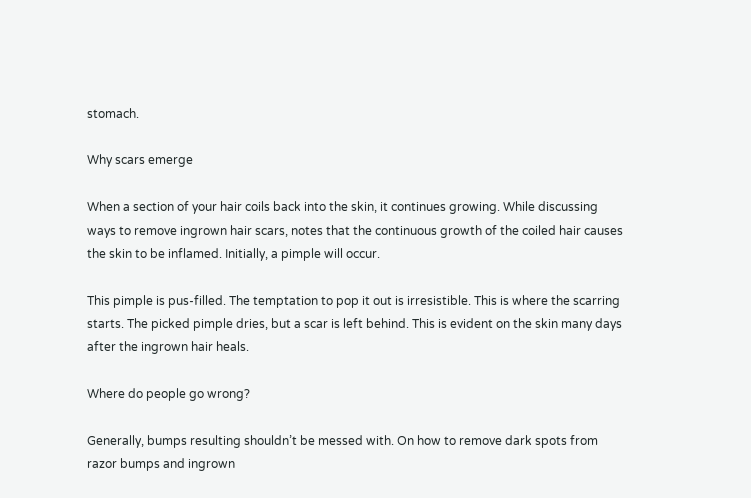stomach.

Why scars emerge

When a section of your hair coils back into the skin, it continues growing. While discussing ways to remove ingrown hair scars, notes that the continuous growth of the coiled hair causes the skin to be inflamed. Initially, a pimple will occur.

This pimple is pus-filled. The temptation to pop it out is irresistible. This is where the scarring starts. The picked pimple dries, but a scar is left behind. This is evident on the skin many days after the ingrown hair heals.

Where do people go wrong?

Generally, bumps resulting shouldn’t be messed with. On how to remove dark spots from razor bumps and ingrown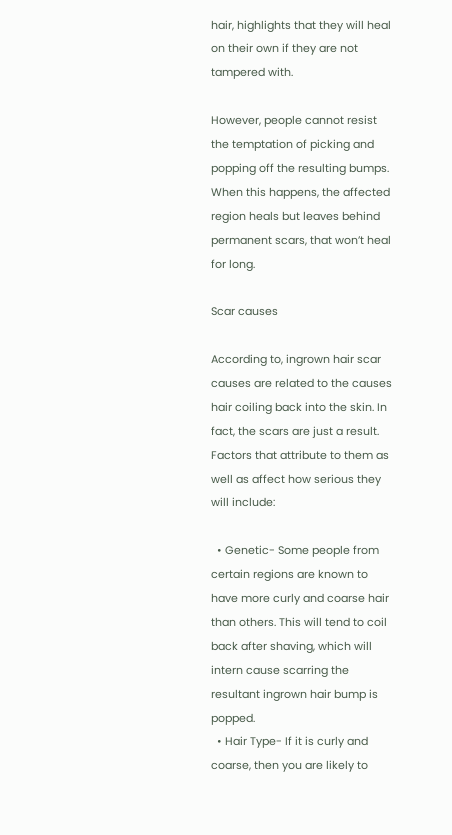hair, highlights that they will heal on their own if they are not tampered with.

However, people cannot resist the temptation of picking and popping off the resulting bumps. When this happens, the affected region heals but leaves behind permanent scars, that won’t heal for long.

Scar causes

According to, ingrown hair scar causes are related to the causes hair coiling back into the skin. In fact, the scars are just a result.  Factors that attribute to them as well as affect how serious they will include:

  • Genetic- Some people from certain regions are known to have more curly and coarse hair than others. This will tend to coil back after shaving, which will intern cause scarring the resultant ingrown hair bump is popped.
  • Hair Type- If it is curly and coarse, then you are likely to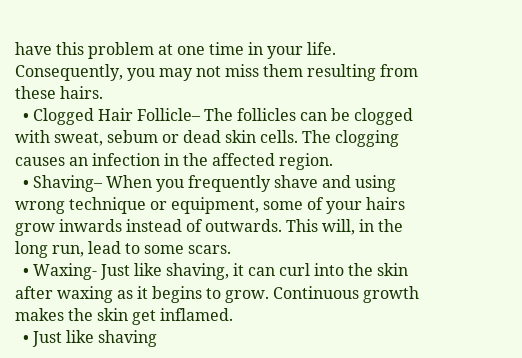have this problem at one time in your life. Consequently, you may not miss them resulting from these hairs.
  • Clogged Hair Follicle– The follicles can be clogged with sweat, sebum or dead skin cells. The clogging causes an infection in the affected region.
  • Shaving– When you frequently shave and using wrong technique or equipment, some of your hairs grow inwards instead of outwards. This will, in the long run, lead to some scars.
  • Waxing- Just like shaving, it can curl into the skin after waxing as it begins to grow. Continuous growth makes the skin get inflamed.
  • Just like shaving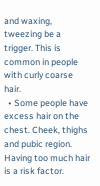and waxing, tweezing be a trigger. This is common in people with curly coarse hair.
  • Some people have excess hair on the chest. Cheek, thighs and pubic region. Having too much hair is a risk factor.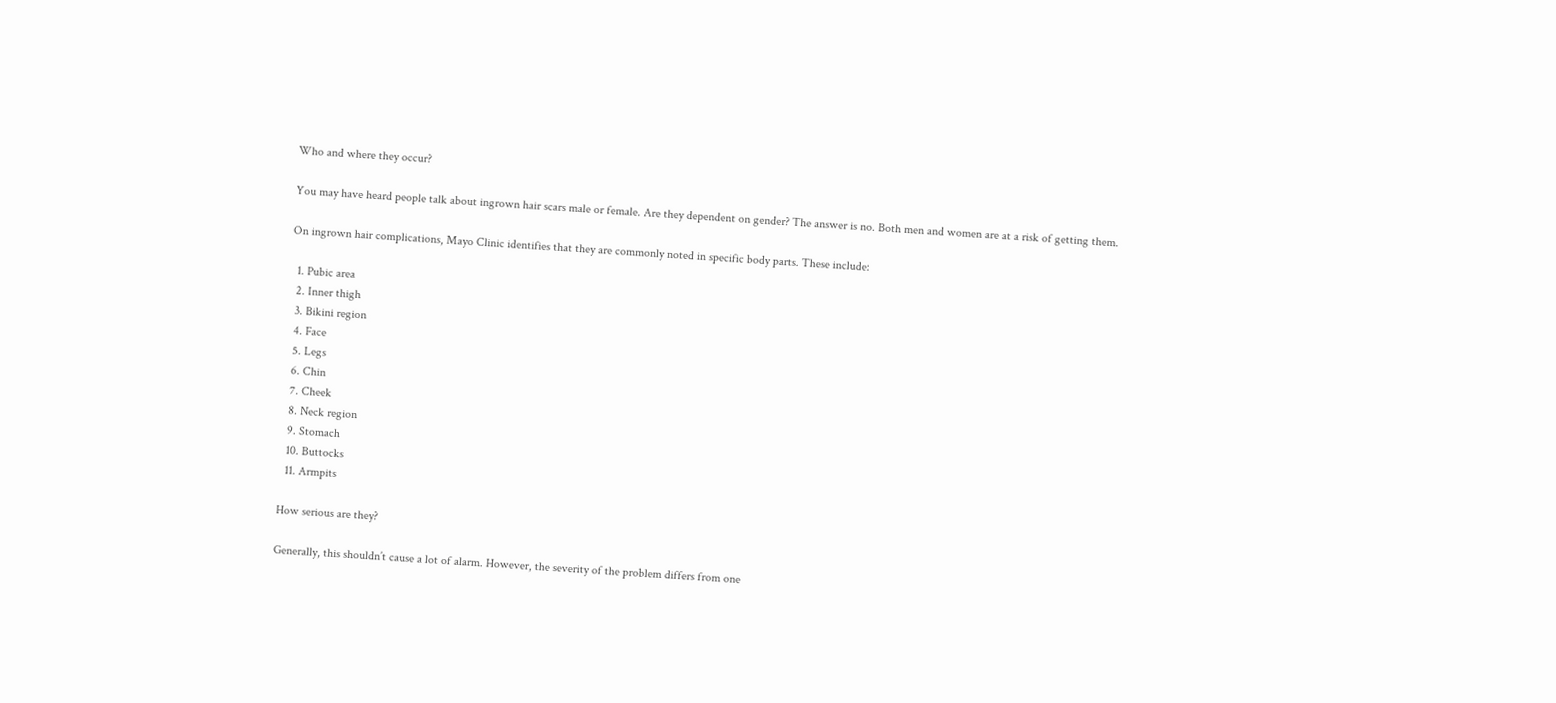Who and where they occur?

You may have heard people talk about ingrown hair scars male or female. Are they dependent on gender? The answer is no. Both men and women are at a risk of getting them.

On ingrown hair complications, Mayo Clinic identifies that they are commonly noted in specific body parts. These include:

  1. Pubic area
  2. Inner thigh
  3. Bikini region
  4. Face
  5. Legs
  6. Chin
  7. Cheek
  8. Neck region
  9. Stomach
  10. Buttocks
  11. Armpits

How serious are they?

Generally, this shouldn’t cause a lot of alarm. However, the severity of the problem differs from one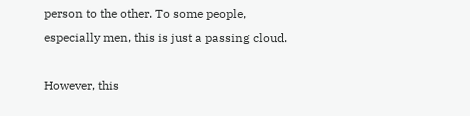person to the other. To some people, especially men, this is just a passing cloud.

However, this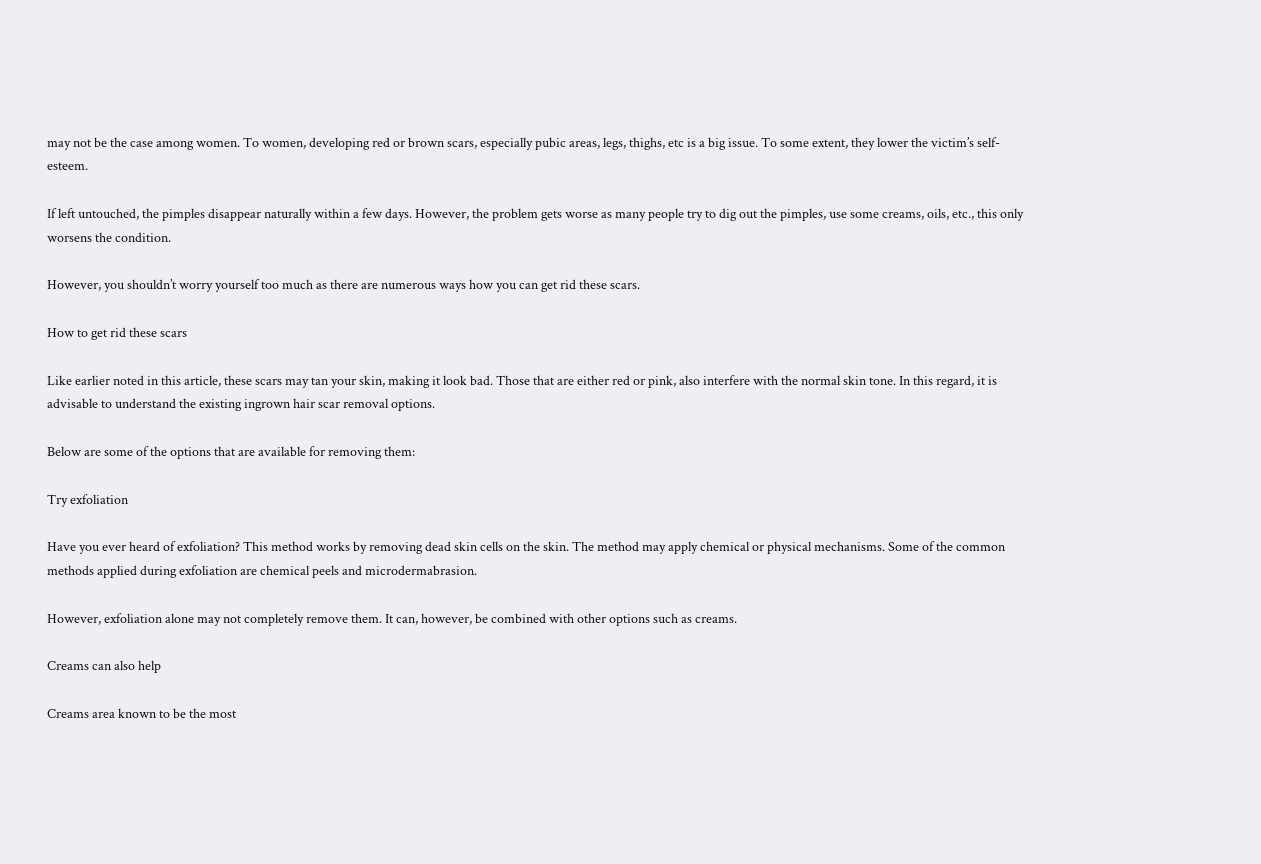may not be the case among women. To women, developing red or brown scars, especially pubic areas, legs, thighs, etc is a big issue. To some extent, they lower the victim’s self-esteem.

If left untouched, the pimples disappear naturally within a few days. However, the problem gets worse as many people try to dig out the pimples, use some creams, oils, etc., this only worsens the condition.

However, you shouldn’t worry yourself too much as there are numerous ways how you can get rid these scars.

How to get rid these scars

Like earlier noted in this article, these scars may tan your skin, making it look bad. Those that are either red or pink, also interfere with the normal skin tone. In this regard, it is advisable to understand the existing ingrown hair scar removal options.

Below are some of the options that are available for removing them:

Try exfoliation

Have you ever heard of exfoliation? This method works by removing dead skin cells on the skin. The method may apply chemical or physical mechanisms. Some of the common methods applied during exfoliation are chemical peels and microdermabrasion.

However, exfoliation alone may not completely remove them. It can, however, be combined with other options such as creams.

Creams can also help

Creams area known to be the most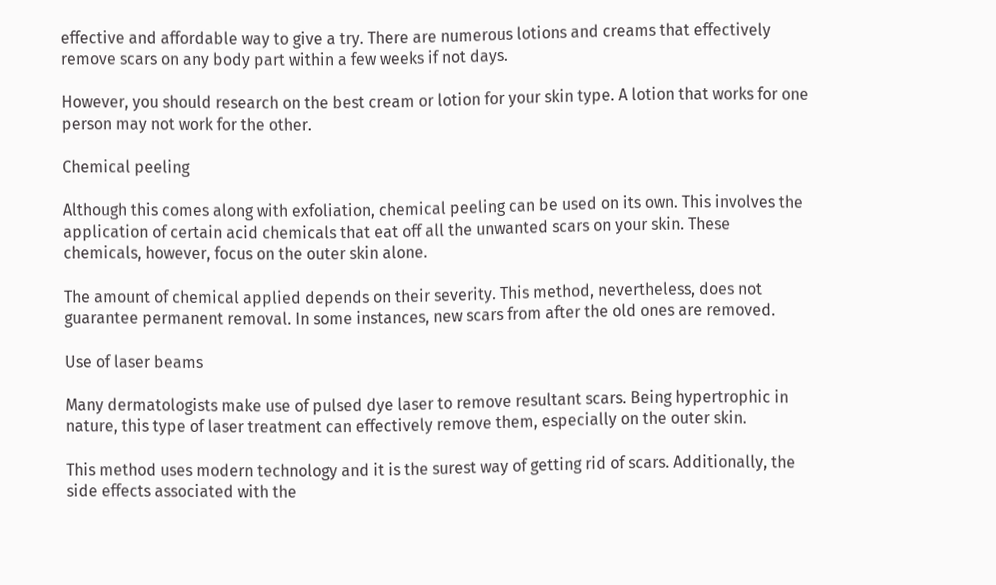effective and affordable way to give a try. There are numerous lotions and creams that effectively remove scars on any body part within a few weeks if not days.

However, you should research on the best cream or lotion for your skin type. A lotion that works for one person may not work for the other.

Chemical peeling

Although this comes along with exfoliation, chemical peeling can be used on its own. This involves the application of certain acid chemicals that eat off all the unwanted scars on your skin. These chemicals, however, focus on the outer skin alone.

The amount of chemical applied depends on their severity. This method, nevertheless, does not guarantee permanent removal. In some instances, new scars from after the old ones are removed.

Use of laser beams

Many dermatologists make use of pulsed dye laser to remove resultant scars. Being hypertrophic in nature, this type of laser treatment can effectively remove them, especially on the outer skin.

This method uses modern technology and it is the surest way of getting rid of scars. Additionally, the side effects associated with the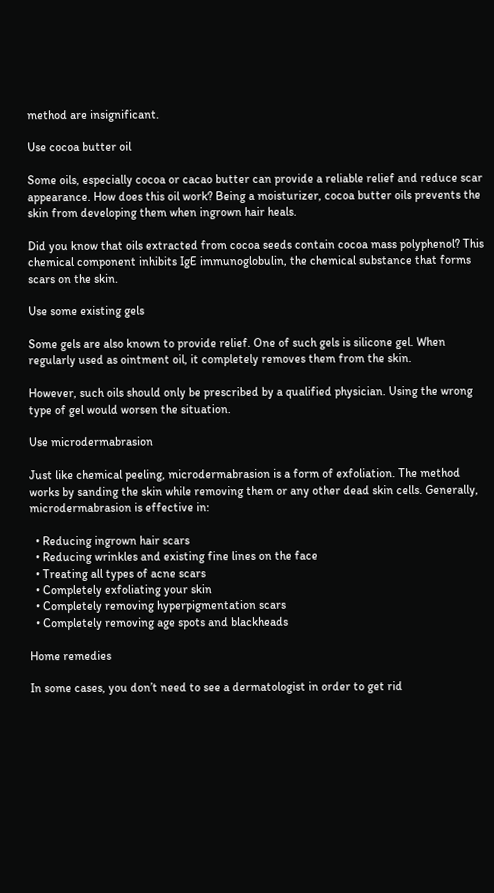method are insignificant.

Use cocoa butter oil

Some oils, especially cocoa or cacao butter can provide a reliable relief and reduce scar appearance. How does this oil work? Being a moisturizer, cocoa butter oils prevents the skin from developing them when ingrown hair heals.

Did you know that oils extracted from cocoa seeds contain cocoa mass polyphenol? This chemical component inhibits IgE immunoglobulin, the chemical substance that forms scars on the skin.

Use some existing gels

Some gels are also known to provide relief. One of such gels is silicone gel. When regularly used as ointment oil, it completely removes them from the skin.

However, such oils should only be prescribed by a qualified physician. Using the wrong type of gel would worsen the situation.

Use microdermabrasion

Just like chemical peeling, microdermabrasion is a form of exfoliation. The method works by sanding the skin while removing them or any other dead skin cells. Generally, microdermabrasion is effective in:

  • Reducing ingrown hair scars
  • Reducing wrinkles and existing fine lines on the face
  • Treating all types of acne scars
  • Completely exfoliating your skin
  • Completely removing hyperpigmentation scars
  • Completely removing age spots and blackheads

Home remedies

In some cases, you don’t need to see a dermatologist in order to get rid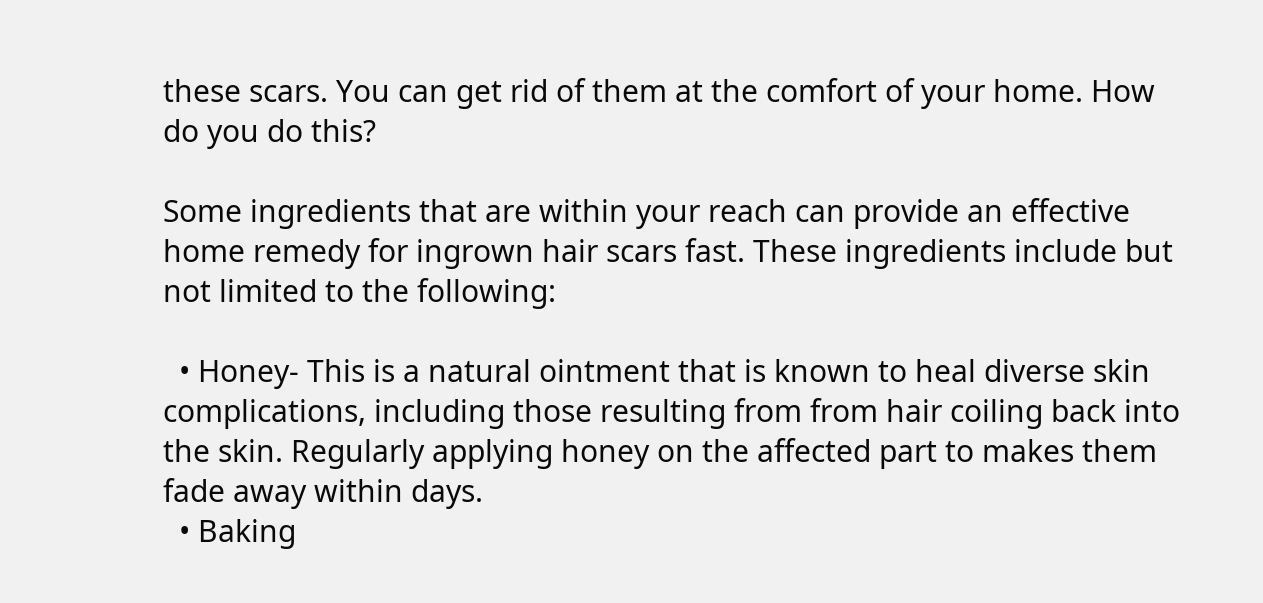these scars. You can get rid of them at the comfort of your home. How do you do this?

Some ingredients that are within your reach can provide an effective home remedy for ingrown hair scars fast. These ingredients include but not limited to the following:

  • Honey- This is a natural ointment that is known to heal diverse skin complications, including those resulting from from hair coiling back into the skin. Regularly applying honey on the affected part to makes them fade away within days.
  • Baking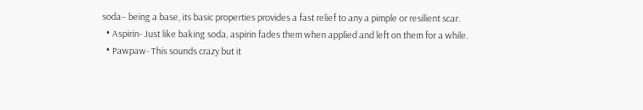soda– being a base, its basic properties provides a fast relief to any a pimple or resilient scar.
  • Aspirin- Just like baking soda, aspirin fades them when applied and left on them for a while.
  • Pawpaw- This sounds crazy but it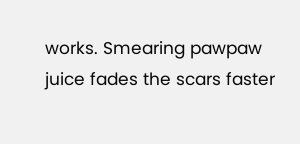works. Smearing pawpaw juice fades the scars faster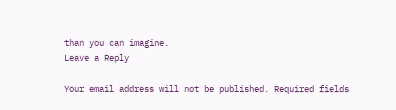than you can imagine.
Leave a Reply

Your email address will not be published. Required fields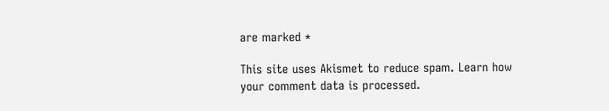are marked *

This site uses Akismet to reduce spam. Learn how your comment data is processed.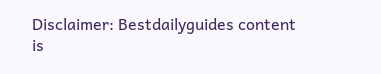Disclaimer: Bestdailyguides content is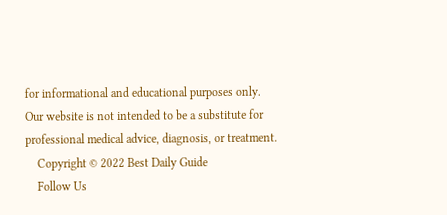for informational and educational purposes only. Our website is not intended to be a substitute for professional medical advice, diagnosis, or treatment.
    Copyright © 2022 Best Daily Guide
    Follow Us